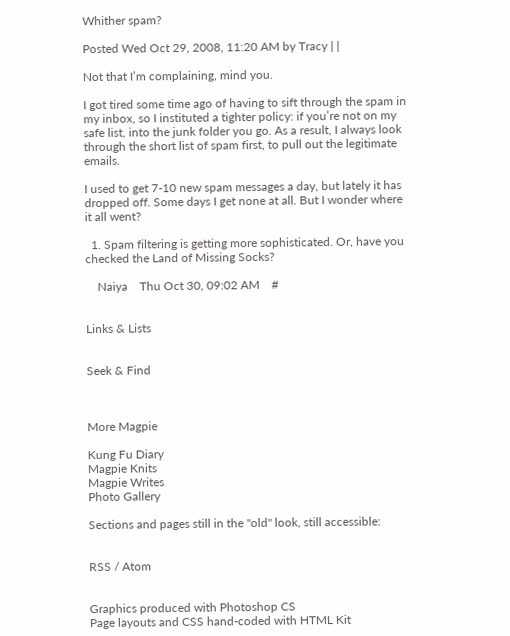Whither spam?

Posted Wed Oct 29, 2008, 11:20 AM by Tracy | |

Not that I’m complaining, mind you.

I got tired some time ago of having to sift through the spam in my inbox, so I instituted a tighter policy: if you’re not on my safe list, into the junk folder you go. As a result, I always look through the short list of spam first, to pull out the legitimate emails.

I used to get 7-10 new spam messages a day, but lately it has dropped off. Some days I get none at all. But I wonder where it all went?

  1. Spam filtering is getting more sophisticated. Or, have you checked the Land of Missing Socks?

    Naiya    Thu Oct 30, 09:02 AM    #


Links & Lists


Seek & Find



More Magpie

Kung Fu Diary
Magpie Knits
Magpie Writes
Photo Gallery

Sections and pages still in the "old" look, still accessible:


RSS / Atom


Graphics produced with Photoshop CS
Page layouts and CSS hand-coded with HTML Kit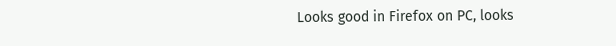Looks good in Firefox on PC, looks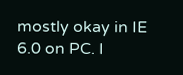mostly okay in IE 6.0 on PC. I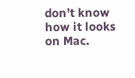don’t know how it looks on Mac.